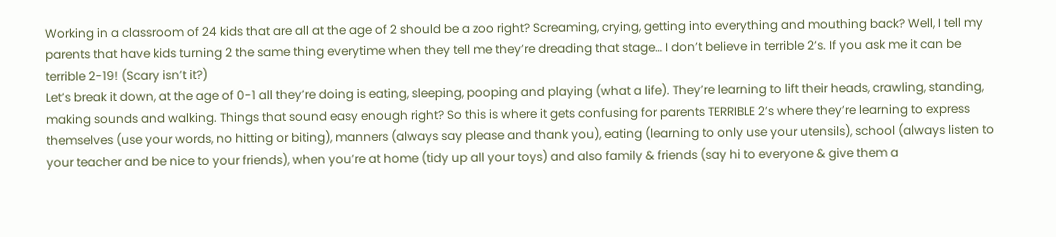Working in a classroom of 24 kids that are all at the age of 2 should be a zoo right? Screaming, crying, getting into everything and mouthing back? Well, I tell my parents that have kids turning 2 the same thing everytime when they tell me they’re dreading that stage… I don’t believe in terrible 2’s. If you ask me it can be terrible 2-19! (Scary isn’t it?)
Let’s break it down, at the age of 0-1 all they’re doing is eating, sleeping, pooping and playing (what a life). They’re learning to lift their heads, crawling, standing, making sounds and walking. Things that sound easy enough right? So this is where it gets confusing for parents TERRIBLE 2’s where they’re learning to express themselves (use your words, no hitting or biting), manners (always say please and thank you), eating (learning to only use your utensils), school (always listen to your teacher and be nice to your friends), when you’re at home (tidy up all your toys) and also family & friends (say hi to everyone & give them a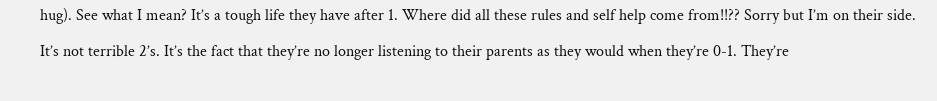hug). See what I mean? It’s a tough life they have after 1. Where did all these rules and self help come from!!?? Sorry but I’m on their side.

It’s not terrible 2’s. It’s the fact that they’re no longer listening to their parents as they would when they’re 0-1. They’re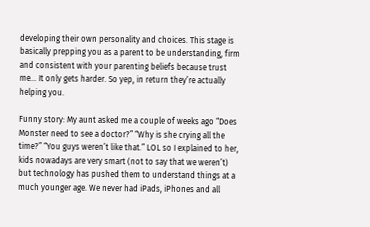developing their own personality and choices. This stage is basically prepping you as a parent to be understanding, firm and consistent with your parenting beliefs because trust me… It only gets harder. So yep, in return they’re actually helping you.

Funny story: My aunt asked me a couple of weeks ago “Does Monster need to see a doctor?” “Why is she crying all the time?” “You guys weren’t like that.” LOL so I explained to her, kids nowadays are very smart (not to say that we weren’t) but technology has pushed them to understand things at a much younger age. We never had iPads, iPhones and all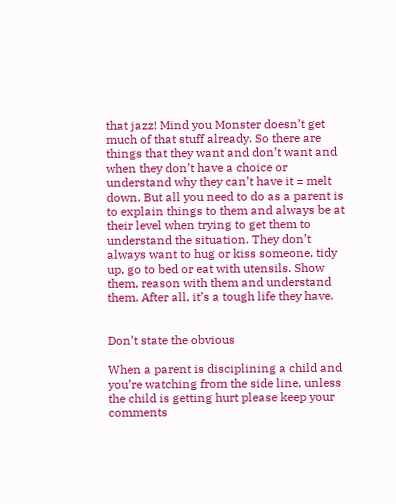that jazz! Mind you Monster doesn’t get much of that stuff already. So there are things that they want and don’t want and when they don’t have a choice or understand why they can’t have it = melt down. But all you need to do as a parent is to explain things to them and always be at their level when trying to get them to understand the situation. They don’t always want to hug or kiss someone, tidy up, go to bed or eat with utensils. Show them, reason with them and understand them. After all, it’s a tough life they have.


Don’t state the obvious

When a parent is disciplining a child and you’re watching from the side line, unless the child is getting hurt please keep your comments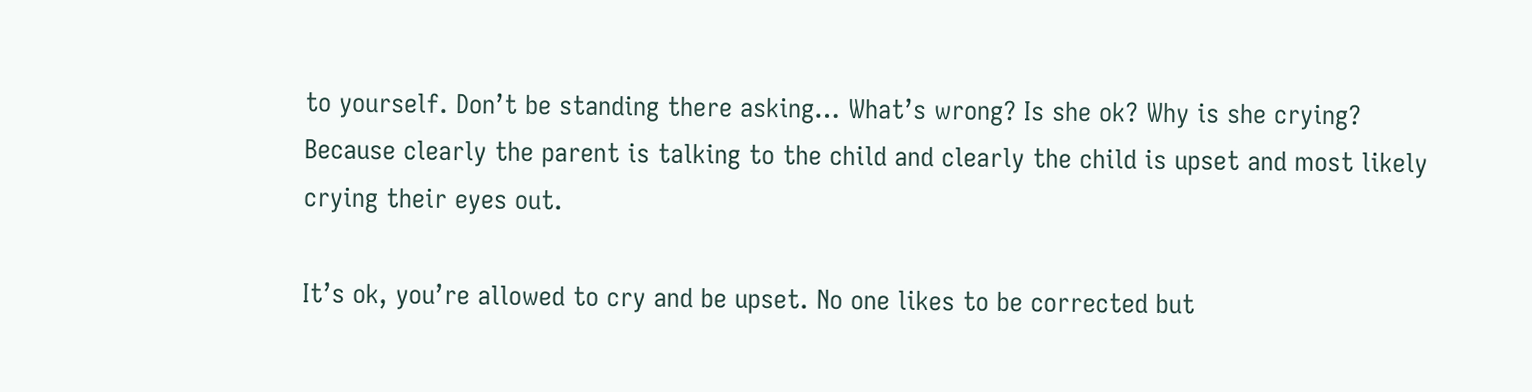to yourself. Don’t be standing there asking… What’s wrong? Is she ok? Why is she crying? Because clearly the parent is talking to the child and clearly the child is upset and most likely crying their eyes out.

It’s ok, you’re allowed to cry and be upset. No one likes to be corrected but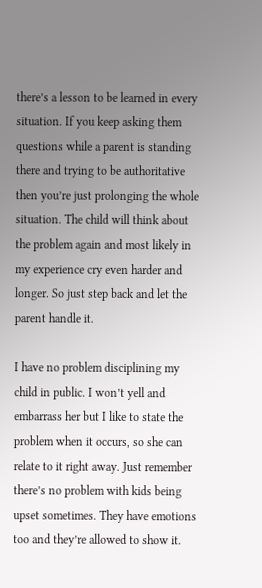there’s a lesson to be learned in every situation. If you keep asking them questions while a parent is standing there and trying to be authoritative then you’re just prolonging the whole situation. The child will think about the problem again and most likely in my experience cry even harder and longer. So just step back and let the parent handle it.

I have no problem disciplining my child in public. I won’t yell and embarrass her but I like to state the problem when it occurs, so she can relate to it right away. Just remember there’s no problem with kids being upset sometimes. They have emotions too and they’re allowed to show it.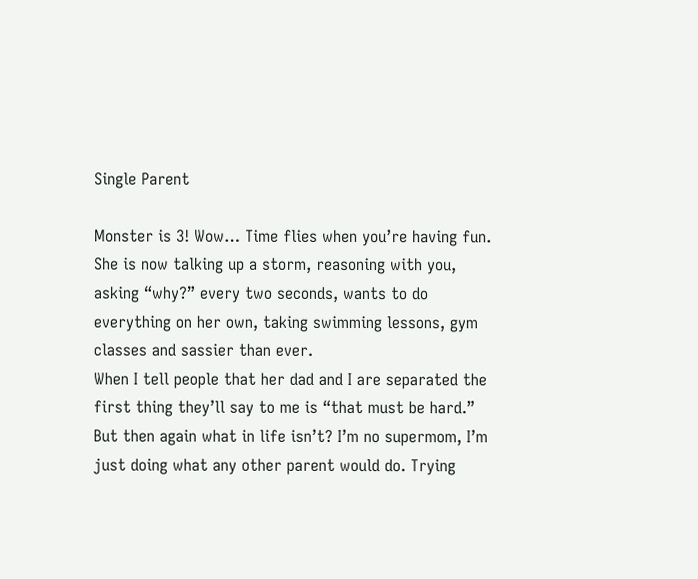Single Parent

Monster is 3! Wow… Time flies when you’re having fun. She is now talking up a storm, reasoning with you, asking “why?” every two seconds, wants to do everything on her own, taking swimming lessons, gym classes and sassier than ever.
When I tell people that her dad and I are separated the first thing they’ll say to me is “that must be hard.” But then again what in life isn’t? I’m no supermom, I’m just doing what any other parent would do. Trying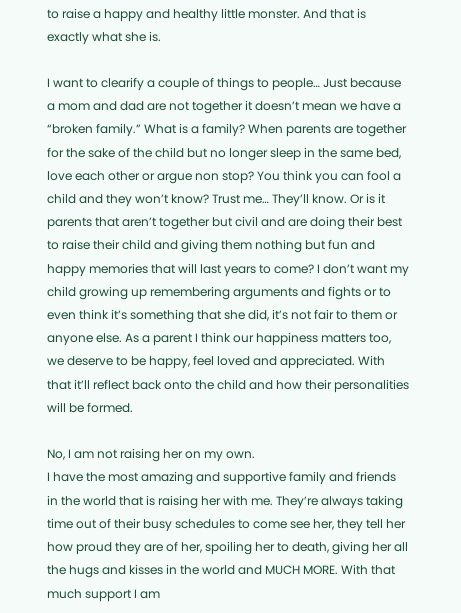to raise a happy and healthy little monster. And that is exactly what she is.

I want to clearify a couple of things to people… Just because a mom and dad are not together it doesn’t mean we have a “broken family.” What is a family? When parents are together for the sake of the child but no longer sleep in the same bed, love each other or argue non stop? You think you can fool a child and they won’t know? Trust me… They’ll know. Or is it parents that aren’t together but civil and are doing their best to raise their child and giving them nothing but fun and happy memories that will last years to come? I don’t want my child growing up remembering arguments and fights or to even think it’s something that she did, it’s not fair to them or anyone else. As a parent I think our happiness matters too, we deserve to be happy, feel loved and appreciated. With that it’ll reflect back onto the child and how their personalities will be formed.

No, I am not raising her on my own.
I have the most amazing and supportive family and friends in the world that is raising her with me. They’re always taking time out of their busy schedules to come see her, they tell her how proud they are of her, spoiling her to death, giving her all the hugs and kisses in the world and MUCH MORE. With that much support I am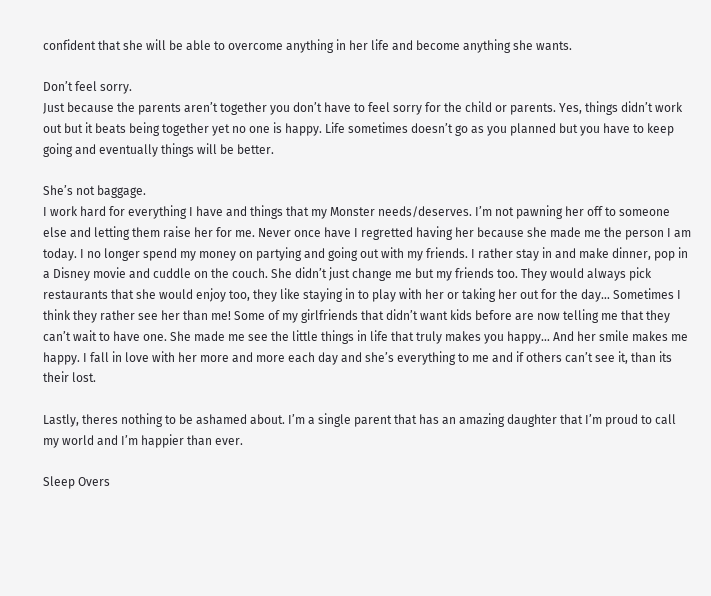confident that she will be able to overcome anything in her life and become anything she wants.

Don’t feel sorry.
Just because the parents aren’t together you don’t have to feel sorry for the child or parents. Yes, things didn’t work out but it beats being together yet no one is happy. Life sometimes doesn’t go as you planned but you have to keep going and eventually things will be better.

She’s not baggage.
I work hard for everything I have and things that my Monster needs/deserves. I’m not pawning her off to someone else and letting them raise her for me. Never once have I regretted having her because she made me the person I am today. I no longer spend my money on partying and going out with my friends. I rather stay in and make dinner, pop in a Disney movie and cuddle on the couch. She didn’t just change me but my friends too. They would always pick restaurants that she would enjoy too, they like staying in to play with her or taking her out for the day… Sometimes I think they rather see her than me! Some of my girlfriends that didn’t want kids before are now telling me that they can’t wait to have one. She made me see the little things in life that truly makes you happy… And her smile makes me happy. I fall in love with her more and more each day and she’s everything to me and if others can’t see it, than its their lost.

Lastly, theres nothing to be ashamed about. I’m a single parent that has an amazing daughter that I’m proud to call my world and I’m happier than ever.

Sleep Overs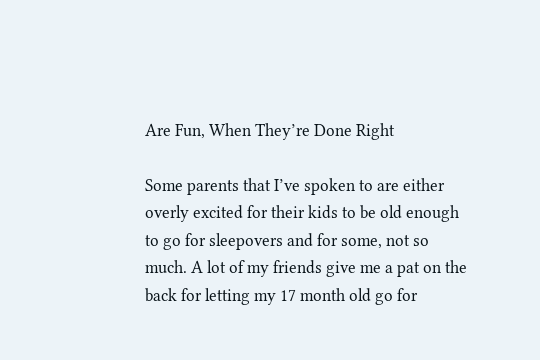Are Fun, When They’re Done Right

Some parents that I’ve spoken to are either overly excited for their kids to be old enough to go for sleepovers and for some, not so much. A lot of my friends give me a pat on the back for letting my 17 month old go for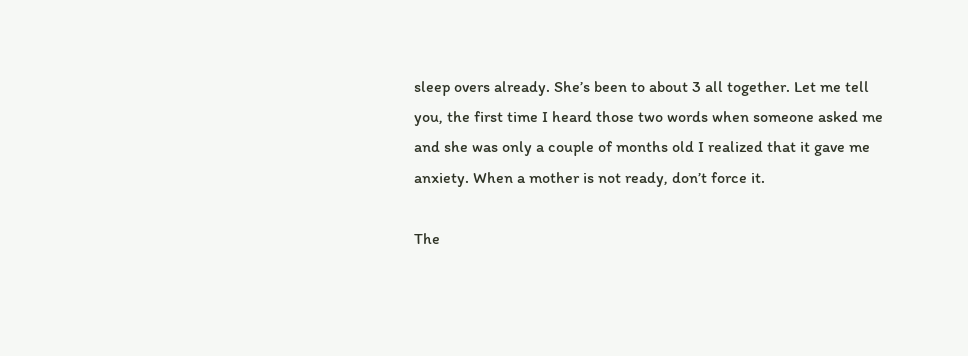sleep overs already. She’s been to about 3 all together. Let me tell you, the first time I heard those two words when someone asked me and she was only a couple of months old I realized that it gave me anxiety. When a mother is not ready, don’t force it.

The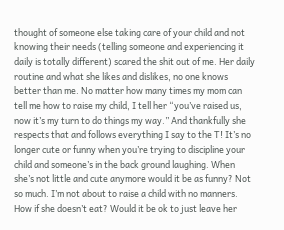thought of someone else taking care of your child and not knowing their needs (telling someone and experiencing it daily is totally different) scared the shit out of me. Her daily routine and what she likes and dislikes, no one knows better than me. No matter how many times my mom can tell me how to raise my child, I tell her “you’ve raised us, now it’s my turn to do things my way.” And thankfully she respects that and follows everything I say to the T! It’s no longer cute or funny when you’re trying to discipline your child and someone’s in the back ground laughing. When she’s not little and cute anymore would it be as funny? Not so much. I’m not about to raise a child with no manners. How if she doesn’t eat? Would it be ok to just leave her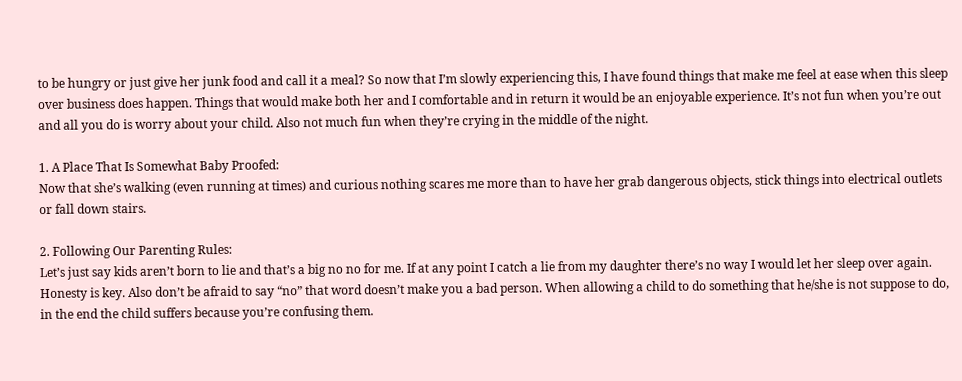to be hungry or just give her junk food and call it a meal? So now that I’m slowly experiencing this, I have found things that make me feel at ease when this sleep over business does happen. Things that would make both her and I comfortable and in return it would be an enjoyable experience. It’s not fun when you’re out and all you do is worry about your child. Also not much fun when they’re crying in the middle of the night.

1. A Place That Is Somewhat Baby Proofed:
Now that she’s walking (even running at times) and curious nothing scares me more than to have her grab dangerous objects, stick things into electrical outlets or fall down stairs.

2. Following Our Parenting Rules:
Let’s just say kids aren’t born to lie and that’s a big no no for me. If at any point I catch a lie from my daughter there’s no way I would let her sleep over again. Honesty is key. Also don’t be afraid to say “no” that word doesn’t make you a bad person. When allowing a child to do something that he/she is not suppose to do, in the end the child suffers because you’re confusing them.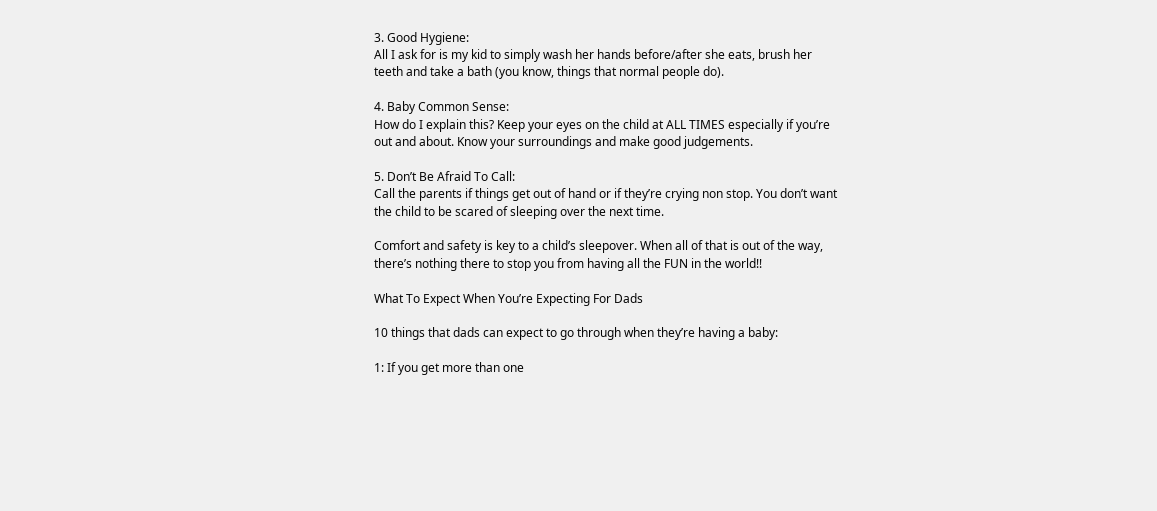3. Good Hygiene:
All I ask for is my kid to simply wash her hands before/after she eats, brush her teeth and take a bath (you know, things that normal people do).

4. Baby Common Sense:
How do I explain this? Keep your eyes on the child at ALL TIMES especially if you’re out and about. Know your surroundings and make good judgements.

5. Don’t Be Afraid To Call:
Call the parents if things get out of hand or if they’re crying non stop. You don’t want the child to be scared of sleeping over the next time.

Comfort and safety is key to a child’s sleepover. When all of that is out of the way, there’s nothing there to stop you from having all the FUN in the world!!

What To Expect When You’re Expecting For Dads

10 things that dads can expect to go through when they’re having a baby:

1: If you get more than one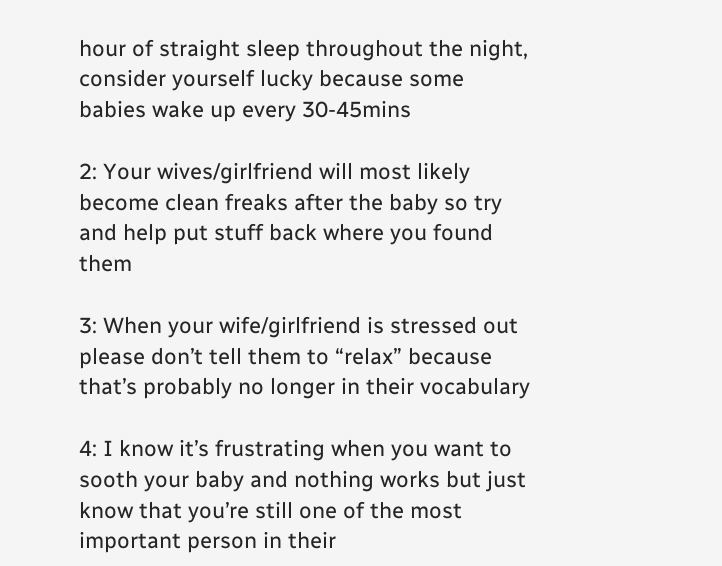hour of straight sleep throughout the night, consider yourself lucky because some babies wake up every 30-45mins

2: Your wives/girlfriend will most likely become clean freaks after the baby so try and help put stuff back where you found them

3: When your wife/girlfriend is stressed out please don’t tell them to “relax” because that’s probably no longer in their vocabulary

4: I know it’s frustrating when you want to sooth your baby and nothing works but just know that you’re still one of the most important person in their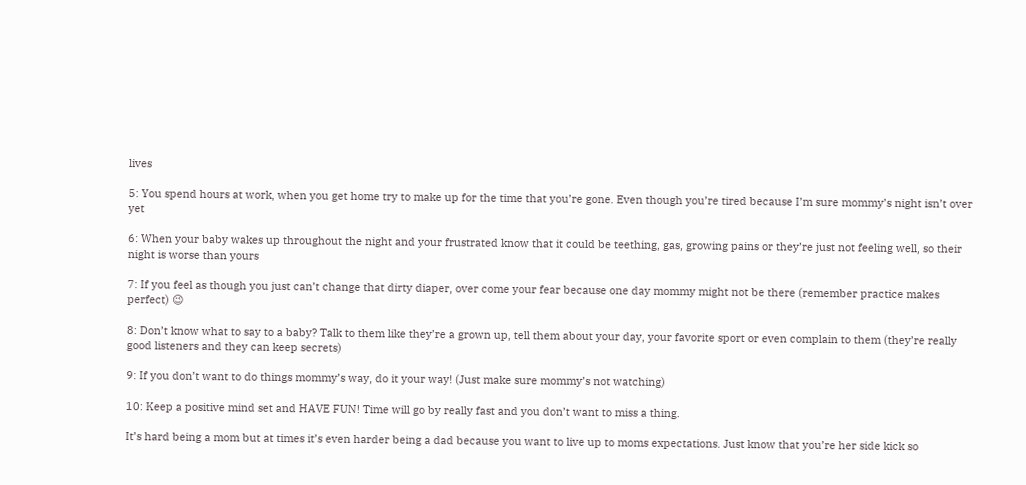lives

5: You spend hours at work, when you get home try to make up for the time that you’re gone. Even though you’re tired because I’m sure mommy’s night isn’t over yet

6: When your baby wakes up throughout the night and your frustrated know that it could be teething, gas, growing pains or they’re just not feeling well, so their night is worse than yours

7: If you feel as though you just can’t change that dirty diaper, over come your fear because one day mommy might not be there (remember practice makes perfect) 😉

8: Don’t know what to say to a baby? Talk to them like they’re a grown up, tell them about your day, your favorite sport or even complain to them (they’re really good listeners and they can keep secrets)

9: If you don’t want to do things mommy’s way, do it your way! (Just make sure mommy’s not watching)

10: Keep a positive mind set and HAVE FUN! Time will go by really fast and you don’t want to miss a thing.

It’s hard being a mom but at times it’s even harder being a dad because you want to live up to moms expectations. Just know that you’re her side kick so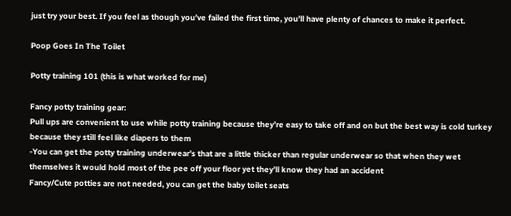just try your best. If you feel as though you’ve failed the first time, you’ll have plenty of chances to make it perfect.

Poop Goes In The Toilet

Potty training 101 (this is what worked for me)

Fancy potty training gear:
Pull ups are convenient to use while potty training because they’re easy to take off and on but the best way is cold turkey because they still feel like diapers to them
-You can get the potty training underwear’s that are a little thicker than regular underwear so that when they wet themselves it would hold most of the pee off your floor yet they’ll know they had an accident
Fancy/Cute potties are not needed, you can get the baby toilet seats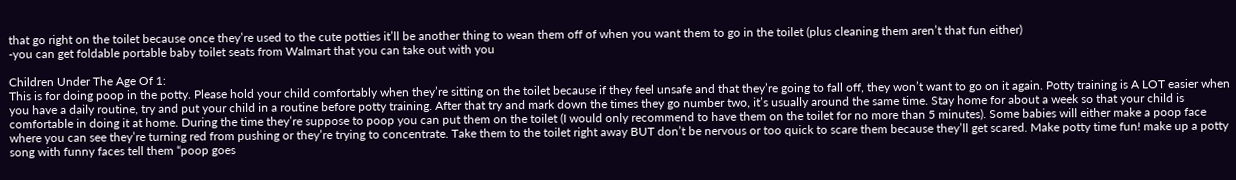that go right on the toilet because once they’re used to the cute potties it’ll be another thing to wean them off of when you want them to go in the toilet (plus cleaning them aren’t that fun either)
-you can get foldable portable baby toilet seats from Walmart that you can take out with you

Children Under The Age Of 1:
This is for doing poop in the potty. Please hold your child comfortably when they’re sitting on the toilet because if they feel unsafe and that they’re going to fall off, they won’t want to go on it again. Potty training is A LOT easier when you have a daily routine, try and put your child in a routine before potty training. After that try and mark down the times they go number two, it’s usually around the same time. Stay home for about a week so that your child is comfortable in doing it at home. During the time they’re suppose to poop you can put them on the toilet (I would only recommend to have them on the toilet for no more than 5 minutes). Some babies will either make a poop face where you can see they’re turning red from pushing or they’re trying to concentrate. Take them to the toilet right away BUT don’t be nervous or too quick to scare them because they’ll get scared. Make potty time fun! make up a potty song with funny faces tell them “poop goes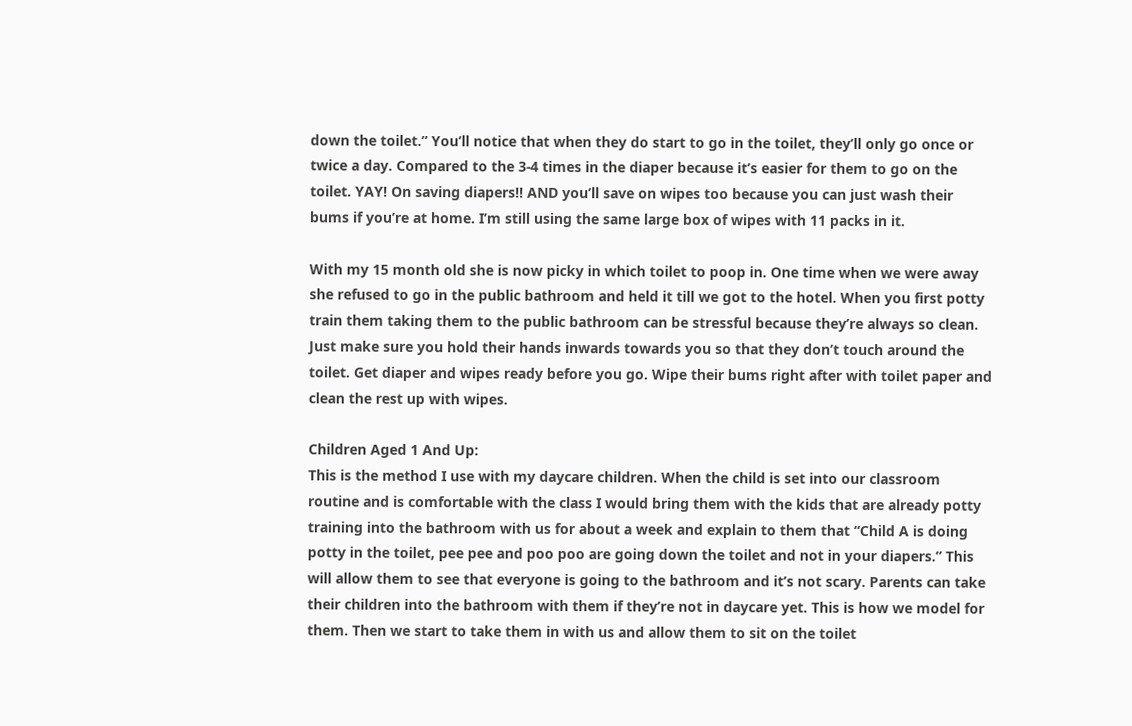down the toilet.” You’ll notice that when they do start to go in the toilet, they’ll only go once or twice a day. Compared to the 3-4 times in the diaper because it’s easier for them to go on the toilet. YAY! On saving diapers!! AND you’ll save on wipes too because you can just wash their bums if you’re at home. I’m still using the same large box of wipes with 11 packs in it.

With my 15 month old she is now picky in which toilet to poop in. One time when we were away she refused to go in the public bathroom and held it till we got to the hotel. When you first potty train them taking them to the public bathroom can be stressful because they’re always so clean. Just make sure you hold their hands inwards towards you so that they don’t touch around the toilet. Get diaper and wipes ready before you go. Wipe their bums right after with toilet paper and clean the rest up with wipes.

Children Aged 1 And Up:
This is the method I use with my daycare children. When the child is set into our classroom routine and is comfortable with the class I would bring them with the kids that are already potty training into the bathroom with us for about a week and explain to them that “Child A is doing potty in the toilet, pee pee and poo poo are going down the toilet and not in your diapers.” This will allow them to see that everyone is going to the bathroom and it’s not scary. Parents can take their children into the bathroom with them if they’re not in daycare yet. This is how we model for them. Then we start to take them in with us and allow them to sit on the toilet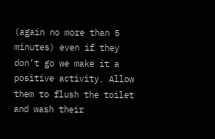(again no more than 5 minutes) even if they don’t go we make it a positive activity. Allow them to flush the toilet and wash their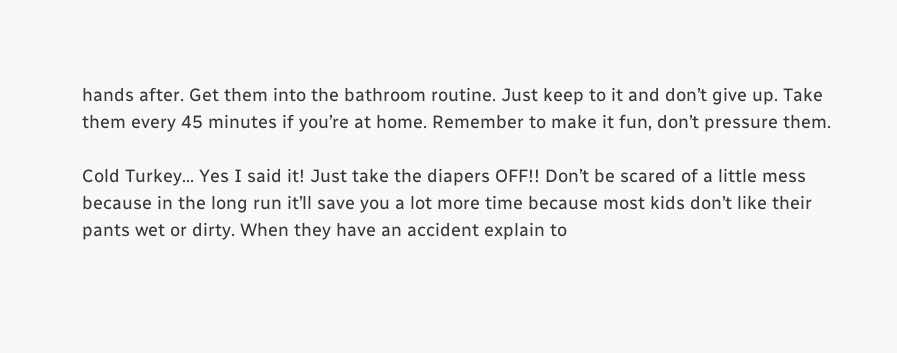hands after. Get them into the bathroom routine. Just keep to it and don’t give up. Take them every 45 minutes if you’re at home. Remember to make it fun, don’t pressure them.

Cold Turkey… Yes I said it! Just take the diapers OFF!! Don’t be scared of a little mess because in the long run it’ll save you a lot more time because most kids don’t like their pants wet or dirty. When they have an accident explain to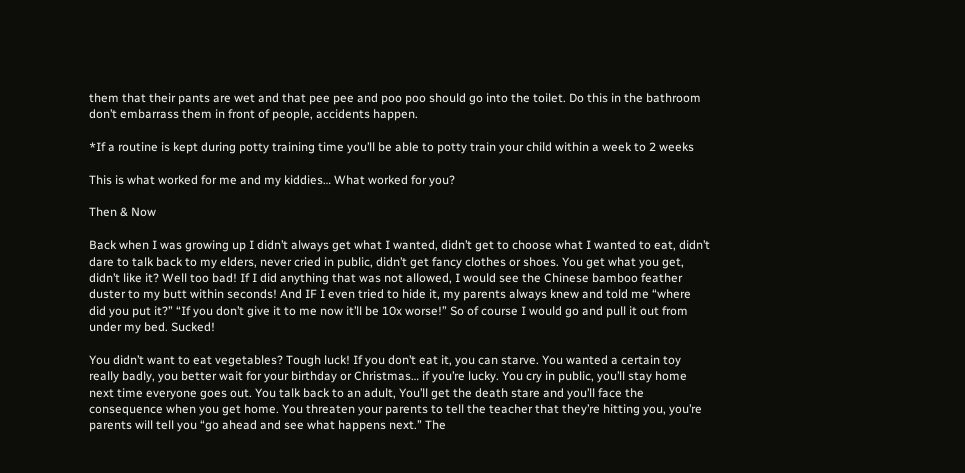them that their pants are wet and that pee pee and poo poo should go into the toilet. Do this in the bathroom don’t embarrass them in front of people, accidents happen.

*If a routine is kept during potty training time you’ll be able to potty train your child within a week to 2 weeks

This is what worked for me and my kiddies… What worked for you?

Then & Now

Back when I was growing up I didn’t always get what I wanted, didn’t get to choose what I wanted to eat, didn’t dare to talk back to my elders, never cried in public, didn’t get fancy clothes or shoes. You get what you get, didn’t like it? Well too bad! If I did anything that was not allowed, I would see the Chinese bamboo feather duster to my butt within seconds! And IF I even tried to hide it, my parents always knew and told me “where did you put it?” “If you don’t give it to me now it’ll be 10x worse!” So of course I would go and pull it out from under my bed. Sucked!

You didn’t want to eat vegetables? Tough luck! If you don’t eat it, you can starve. You wanted a certain toy really badly, you better wait for your birthday or Christmas… if you’re lucky. You cry in public, you’ll stay home next time everyone goes out. You talk back to an adult, You’ll get the death stare and you’ll face the consequence when you get home. You threaten your parents to tell the teacher that they’re hitting you, you’re parents will tell you “go ahead and see what happens next.” The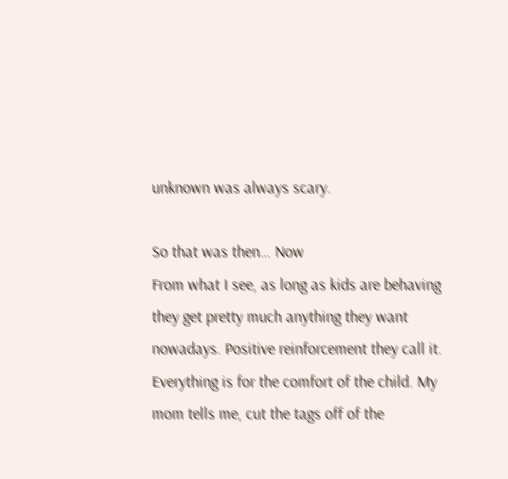unknown was always scary.

So that was then… Now
From what I see, as long as kids are behaving they get pretty much anything they want nowadays. Positive reinforcement they call it. Everything is for the comfort of the child. My mom tells me, cut the tags off of the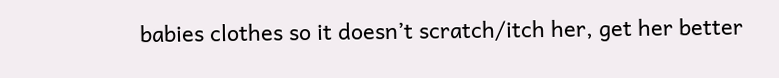babies clothes so it doesn’t scratch/itch her, get her better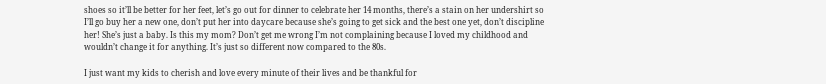shoes so it’ll be better for her feet, let’s go out for dinner to celebrate her 14 months, there’s a stain on her undershirt so I’ll go buy her a new one, don’t put her into daycare because she’s going to get sick and the best one yet, don’t discipline her! She’s just a baby. Is this my mom? Don’t get me wrong I’m not complaining because I loved my childhood and wouldn’t change it for anything. It’s just so different now compared to the 80s.

I just want my kids to cherish and love every minute of their lives and be thankful for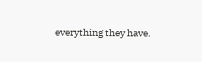everything they have.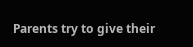Parents try to give their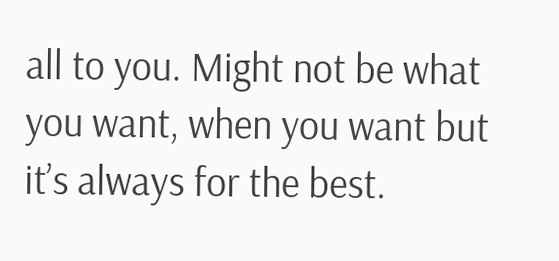all to you. Might not be what you want, when you want but it’s always for the best.